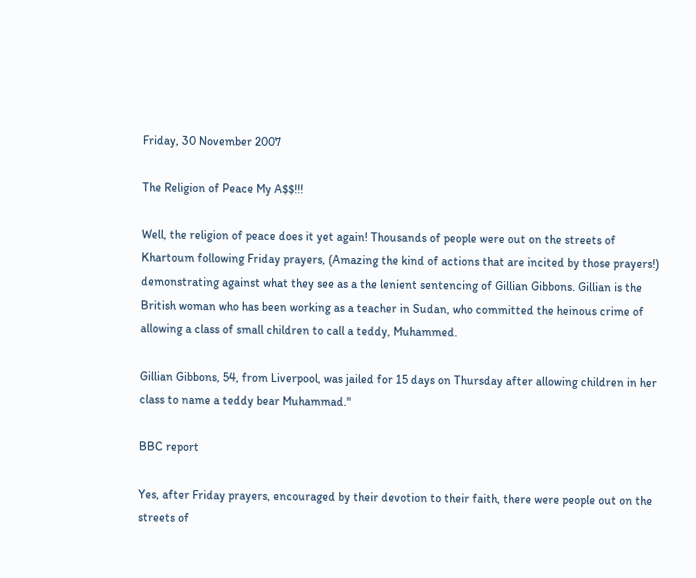Friday, 30 November 2007

The Religion of Peace My A$$!!!

Well, the religion of peace does it yet again! Thousands of people were out on the streets of Khartoum following Friday prayers, (Amazing the kind of actions that are incited by those prayers!) demonstrating against what they see as a the lenient sentencing of Gillian Gibbons. Gillian is the British woman who has been working as a teacher in Sudan, who committed the heinous crime of allowing a class of small children to call a teddy, Muhammed.

Gillian Gibbons, 54, from Liverpool, was jailed for 15 days on Thursday after allowing children in her class to name a teddy bear Muhammad."

BBC report

Yes, after Friday prayers, encouraged by their devotion to their faith, there were people out on the streets of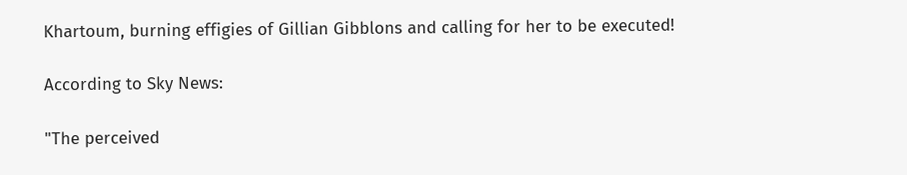Khartoum, burning effigies of Gillian Gibblons and calling for her to be executed!

According to Sky News:

"The perceived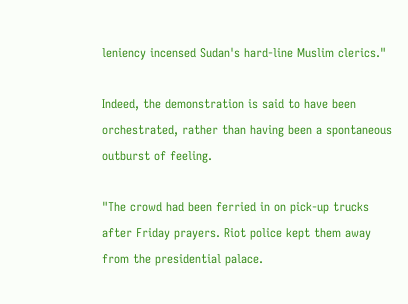leniency incensed Sudan's hard-line Muslim clerics."

Indeed, the demonstration is said to have been orchestrated, rather than having been a spontaneous outburst of feeling.

"The crowd had been ferried in on pick-up trucks after Friday prayers. Riot police kept them away from the presidential palace.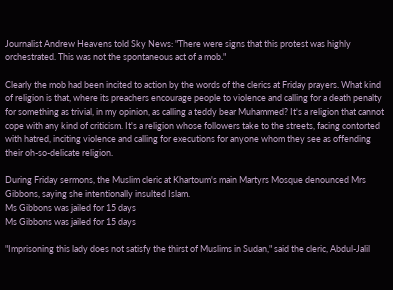Journalist Andrew Heavens told Sky News: "There were signs that this protest was highly orchestrated. This was not the spontaneous act of a mob."

Clearly the mob had been incited to action by the words of the clerics at Friday prayers. What kind of religion is that, where its preachers encourage people to violence and calling for a death penalty for something as trivial, in my opinion, as calling a teddy bear Muhammed? It's a religion that cannot cope with any kind of criticism. It's a religion whose followers take to the streets, facing contorted with hatred, inciting violence and calling for executions for anyone whom they see as offending their oh-so-delicate religion.

During Friday sermons, the Muslim cleric at Khartoum's main Martyrs Mosque denounced Mrs Gibbons, saying she intentionally insulted Islam.
Ms Gibbons was jailed for 15 days
Ms Gibbons was jailed for 15 days

"Imprisoning this lady does not satisfy the thirst of Muslims in Sudan," said the cleric, Abdul-Jalil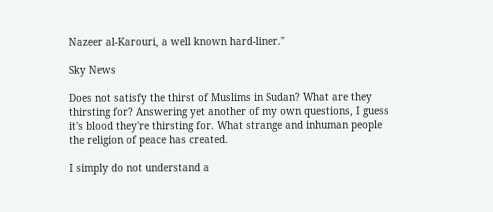Nazeer al-Karouri, a well known hard-liner."

Sky News

Does not satisfy the thirst of Muslims in Sudan? What are they thirsting for? Answering yet another of my own questions, I guess it's blood they're thirsting for. What strange and inhuman people the religion of peace has created.

I simply do not understand a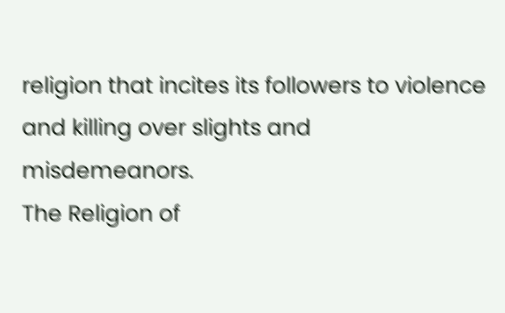religion that incites its followers to violence and killing over slights and misdemeanors.
The Religion of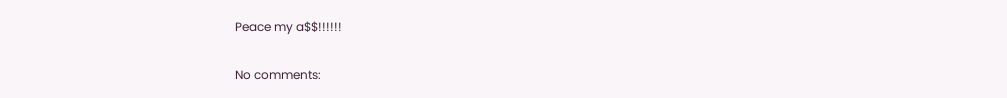Peace my a$$!!!!!!

No comments: